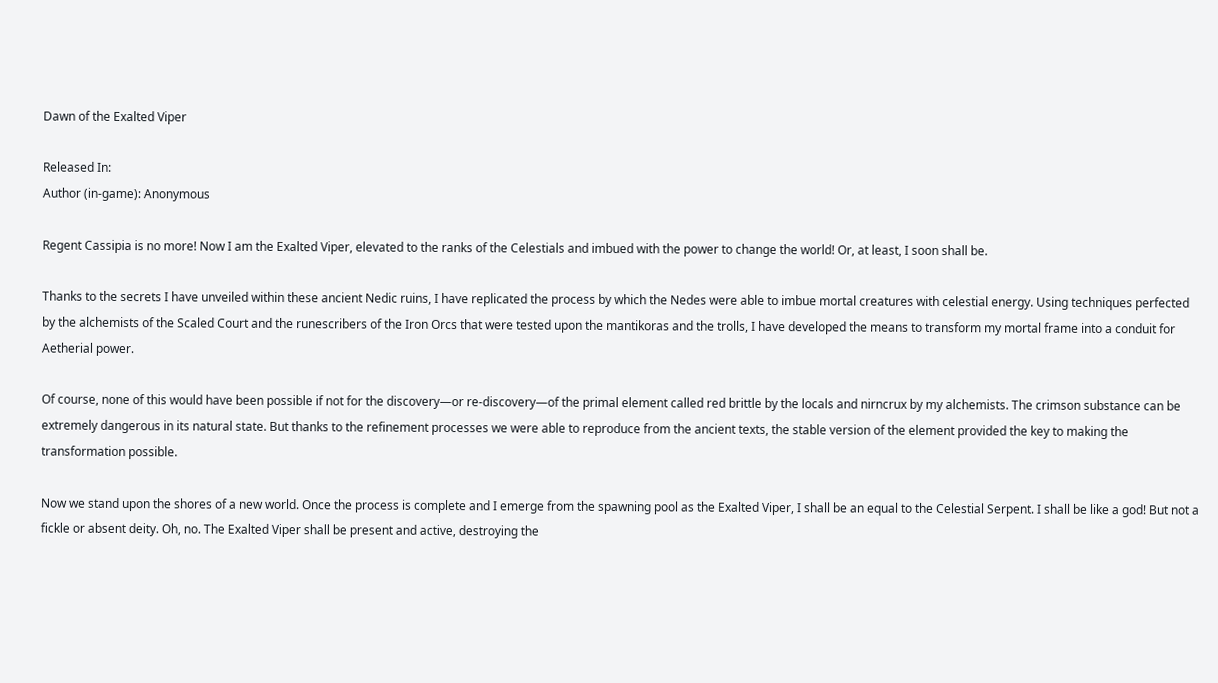Dawn of the Exalted Viper

Released In:
Author (in-game): Anonymous

Regent Cassipia is no more! Now I am the Exalted Viper, elevated to the ranks of the Celestials and imbued with the power to change the world! Or, at least, I soon shall be.

Thanks to the secrets I have unveiled within these ancient Nedic ruins, I have replicated the process by which the Nedes were able to imbue mortal creatures with celestial energy. Using techniques perfected by the alchemists of the Scaled Court and the runescribers of the Iron Orcs that were tested upon the mantikoras and the trolls, I have developed the means to transform my mortal frame into a conduit for Aetherial power.

Of course, none of this would have been possible if not for the discovery—or re-discovery—of the primal element called red brittle by the locals and nirncrux by my alchemists. The crimson substance can be extremely dangerous in its natural state. But thanks to the refinement processes we were able to reproduce from the ancient texts, the stable version of the element provided the key to making the transformation possible.

Now we stand upon the shores of a new world. Once the process is complete and I emerge from the spawning pool as the Exalted Viper, I shall be an equal to the Celestial Serpent. I shall be like a god! But not a fickle or absent deity. Oh, no. The Exalted Viper shall be present and active, destroying the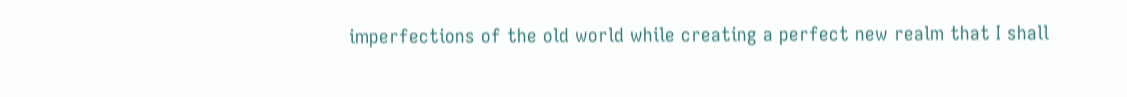imperfections of the old world while creating a perfect new realm that I shall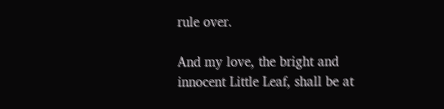rule over.

And my love, the bright and innocent Little Leaf, shall be at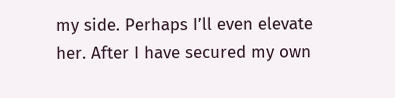my side. Perhaps I’ll even elevate her. After I have secured my own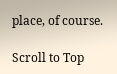place, of course.

Scroll to Top